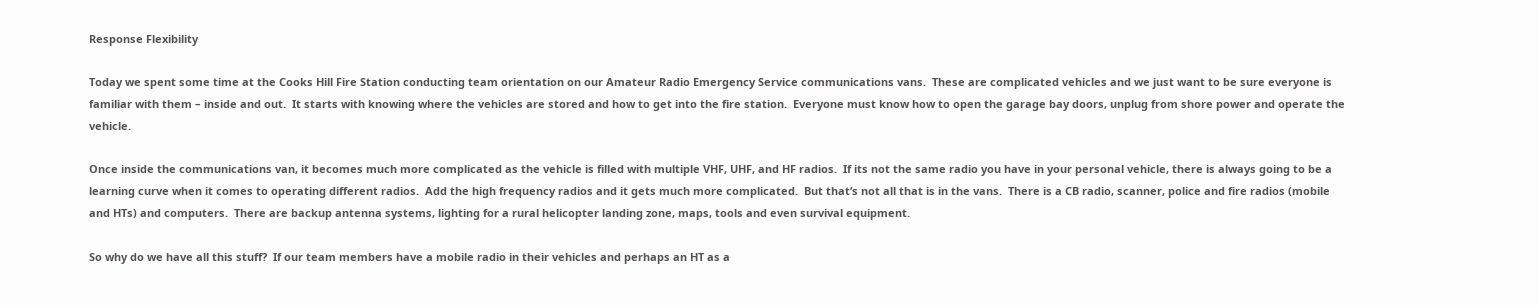Response Flexibility

Today we spent some time at the Cooks Hill Fire Station conducting team orientation on our Amateur Radio Emergency Service communications vans.  These are complicated vehicles and we just want to be sure everyone is familiar with them – inside and out.  It starts with knowing where the vehicles are stored and how to get into the fire station.  Everyone must know how to open the garage bay doors, unplug from shore power and operate the vehicle.

Once inside the communications van, it becomes much more complicated as the vehicle is filled with multiple VHF, UHF, and HF radios.  If its not the same radio you have in your personal vehicle, there is always going to be a learning curve when it comes to operating different radios.  Add the high frequency radios and it gets much more complicated.  But that’s not all that is in the vans.  There is a CB radio, scanner, police and fire radios (mobile and HTs) and computers.  There are backup antenna systems, lighting for a rural helicopter landing zone, maps, tools and even survival equipment.

So why do we have all this stuff?  If our team members have a mobile radio in their vehicles and perhaps an HT as a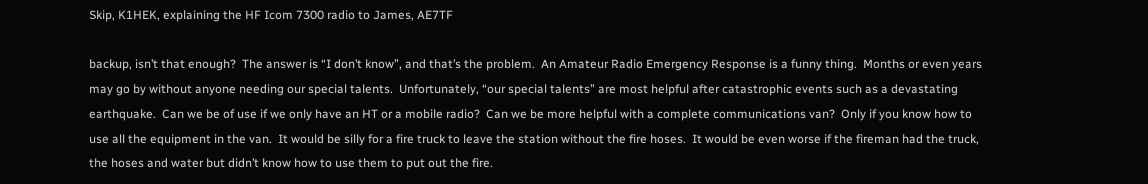Skip, K1HEK, explaining the HF Icom 7300 radio to James, AE7TF

backup, isn’t that enough?  The answer is “I don’t know”, and that’s the problem.  An Amateur Radio Emergency Response is a funny thing.  Months or even years may go by without anyone needing our special talents.  Unfortunately, “our special talents” are most helpful after catastrophic events such as a devastating earthquake.  Can we be of use if we only have an HT or a mobile radio?  Can we be more helpful with a complete communications van?  Only if you know how to use all the equipment in the van.  It would be silly for a fire truck to leave the station without the fire hoses.  It would be even worse if the fireman had the truck, the hoses and water but didn’t know how to use them to put out the fire.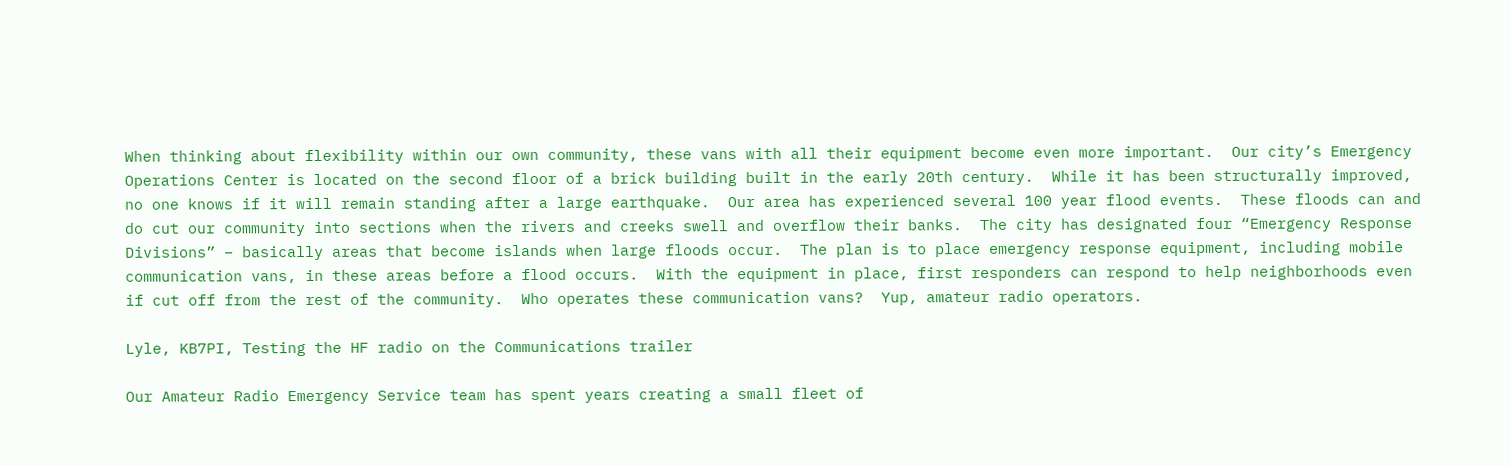When thinking about flexibility within our own community, these vans with all their equipment become even more important.  Our city’s Emergency Operations Center is located on the second floor of a brick building built in the early 20th century.  While it has been structurally improved, no one knows if it will remain standing after a large earthquake.  Our area has experienced several 100 year flood events.  These floods can and do cut our community into sections when the rivers and creeks swell and overflow their banks.  The city has designated four “Emergency Response Divisions” – basically areas that become islands when large floods occur.  The plan is to place emergency response equipment, including mobile communication vans, in these areas before a flood occurs.  With the equipment in place, first responders can respond to help neighborhoods even if cut off from the rest of the community.  Who operates these communication vans?  Yup, amateur radio operators.

Lyle, KB7PI, Testing the HF radio on the Communications trailer

Our Amateur Radio Emergency Service team has spent years creating a small fleet of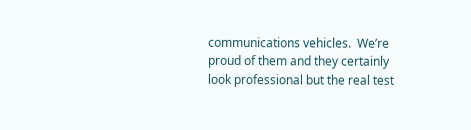communications vehicles.  We’re proud of them and they certainly look professional but the real test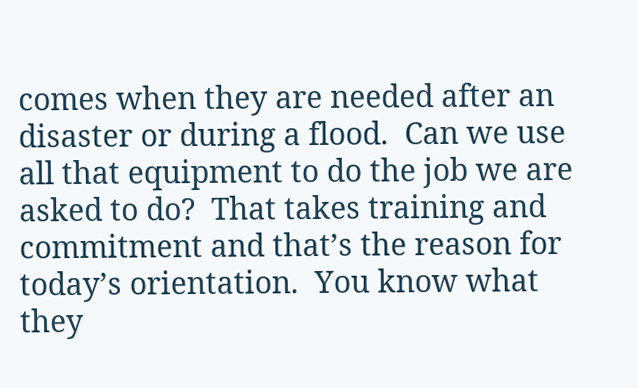comes when they are needed after an disaster or during a flood.  Can we use all that equipment to do the job we are asked to do?  That takes training and commitment and that’s the reason for today’s orientation.  You know what they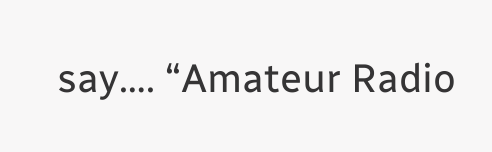say…. “Amateur Radio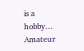is a hobby… Amateur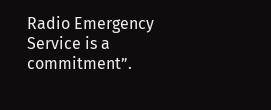Radio Emergency Service is a commitment”.